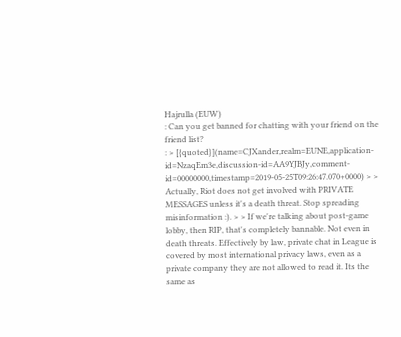Hajrulla (EUW)
: Can you get banned for chatting with your friend on the friend list?
: > [{quoted}](name=CJXander,realm=EUNE,application-id=NzaqEm3e,discussion-id=AA9YJBJy,comment-id=00000000,timestamp=2019-05-25T09:26:47.070+0000) > > Actually, Riot does not get involved with PRIVATE MESSAGES unless it's a death threat. Stop spreading misinformation :). > > If we're talking about post-game lobby, then RIP, that's completely bannable. Not even in death threats. Effectively by law, private chat in League is covered by most international privacy laws, even as a private company they are not allowed to read it. Its the same as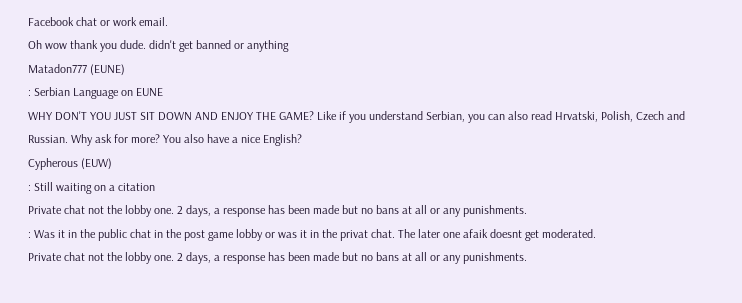Facebook chat or work email.
Oh wow thank you dude. didn't get banned or anything
Matadon777 (EUNE)
: Serbian Language on EUNE
WHY DON'T YOU JUST SIT DOWN AND ENJOY THE GAME? Like if you understand Serbian, you can also read Hrvatski, Polish, Czech and Russian. Why ask for more? You also have a nice English?
Cypherous (EUW)
: Still waiting on a citation
Private chat not the lobby one. 2 days, a response has been made but no bans at all or any punishments.
: Was it in the public chat in the post game lobby or was it in the privat chat. The later one afaik doesnt get moderated.
Private chat not the lobby one. 2 days, a response has been made but no bans at all or any punishments.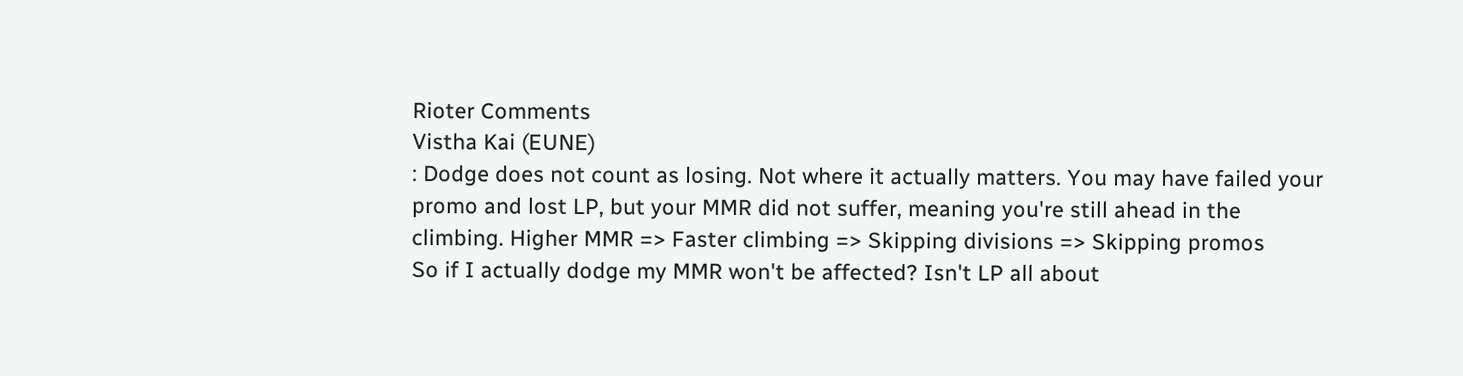Rioter Comments
Vistha Kai (EUNE)
: Dodge does not count as losing. Not where it actually matters. You may have failed your promo and lost LP, but your MMR did not suffer, meaning you're still ahead in the climbing. Higher MMR => Faster climbing => Skipping divisions => Skipping promos
So if I actually dodge my MMR won't be affected? Isn't LP all about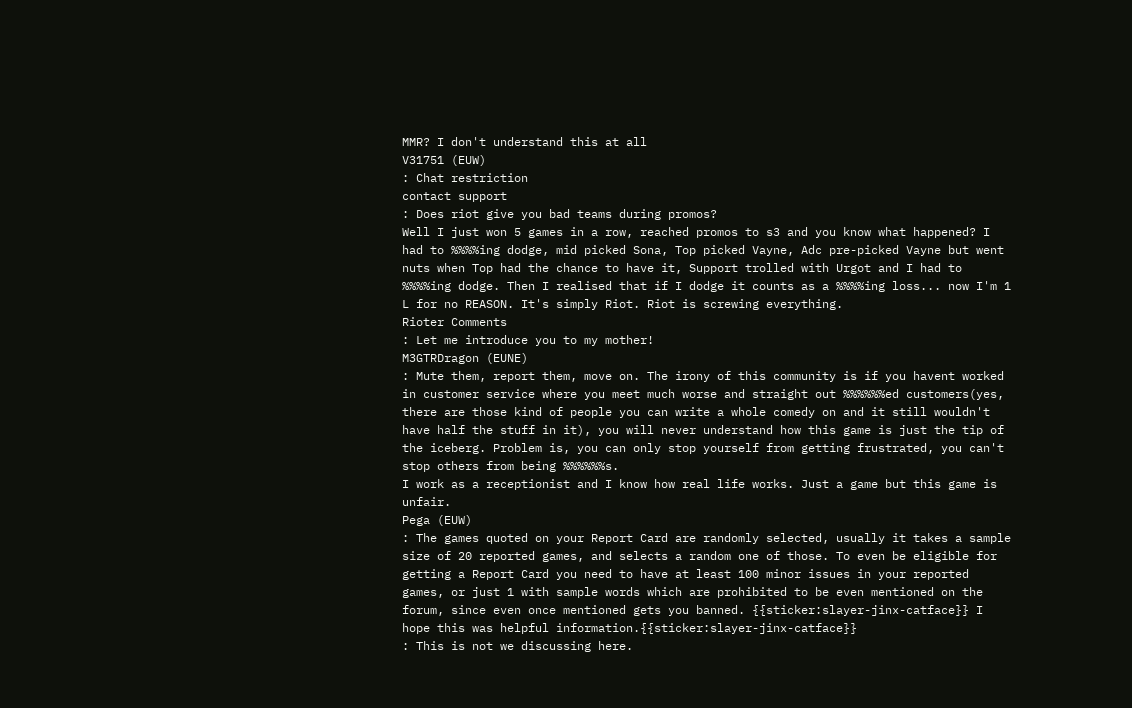MMR? I don't understand this at all
V31751 (EUW)
: Chat restriction
contact support
: Does riot give you bad teams during promos?
Well I just won 5 games in a row, reached promos to s3 and you know what happened? I had to %%%%ing dodge, mid picked Sona, Top picked Vayne, Adc pre-picked Vayne but went nuts when Top had the chance to have it, Support trolled with Urgot and I had to %%%%ing dodge. Then I realised that if I dodge it counts as a %%%%ing loss... now I'm 1 L for no REASON. It's simply Riot. Riot is screwing everything.
Rioter Comments
: Let me introduce you to my mother!
M3GTRDragon (EUNE)
: Mute them, report them, move on. The irony of this community is if you havent worked in customer service where you meet much worse and straight out %%%%%%ed customers(yes, there are those kind of people you can write a whole comedy on and it still wouldn't have half the stuff in it), you will never understand how this game is just the tip of the iceberg. Problem is, you can only stop yourself from getting frustrated, you can't stop others from being %%%%%%s.
I work as a receptionist and I know how real life works. Just a game but this game is unfair.
Pega (EUW)
: The games quoted on your Report Card are randomly selected, usually it takes a sample size of 20 reported games, and selects a random one of those. To even be eligible for getting a Report Card you need to have at least 100 minor issues in your reported games, or just 1 with sample words which are prohibited to be even mentioned on the forum, since even once mentioned gets you banned. {{sticker:slayer-jinx-catface}} I hope this was helpful information.{{sticker:slayer-jinx-catface}}
: This is not we discussing here.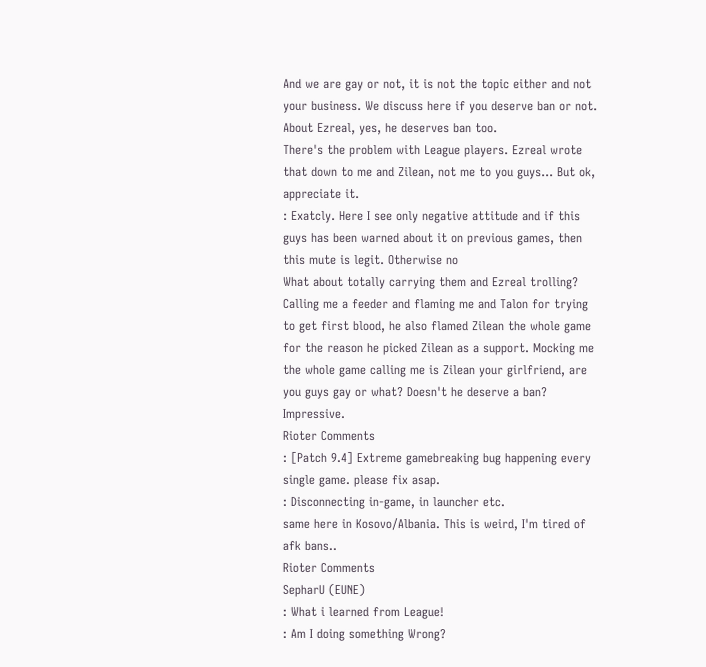And we are gay or not, it is not the topic either and not your business. We discuss here if you deserve ban or not. About Ezreal, yes, he deserves ban too.
There's the problem with League players. Ezreal wrote that down to me and Zilean, not me to you guys... But ok, appreciate it.
: Exatcly. Here I see only negative attitude and if this guys has been warned about it on previous games, then this mute is legit. Otherwise no
What about totally carrying them and Ezreal trolling? Calling me a feeder and flaming me and Talon for trying to get first blood, he also flamed Zilean the whole game for the reason he picked Zilean as a support. Mocking me the whole game calling me is Zilean your girlfriend, are you guys gay or what? Doesn't he deserve a ban? Impressive.
Rioter Comments
: [Patch 9.4] Extreme gamebreaking bug happening every single game. please fix asap.
: Disconnecting in-game, in launcher etc.
same here in Kosovo/Albania. This is weird, I'm tired of afk bans..
Rioter Comments
SepharU (EUNE)
: What i learned from League!
: Am I doing something Wrong?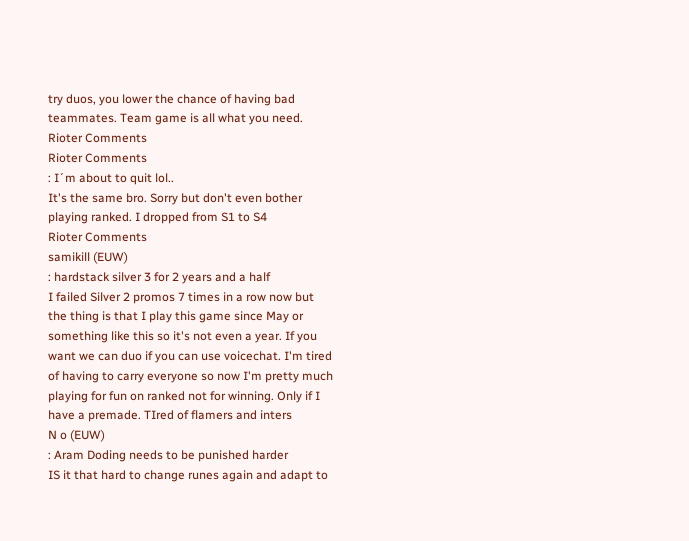try duos, you lower the chance of having bad teammates. Team game is all what you need.
Rioter Comments
Rioter Comments
: I´m about to quit lol..
It's the same bro. Sorry but don't even bother playing ranked. I dropped from S1 to S4
Rioter Comments
samikill (EUW)
: hardstack silver 3 for 2 years and a half
I failed Silver 2 promos 7 times in a row now but the thing is that I play this game since May or something like this so it's not even a year. If you want we can duo if you can use voicechat. I'm tired of having to carry everyone so now I'm pretty much playing for fun on ranked not for winning. Only if I have a premade. TIred of flamers and inters
N o (EUW)
: Aram Doding needs to be punished harder
IS it that hard to change runes again and adapt to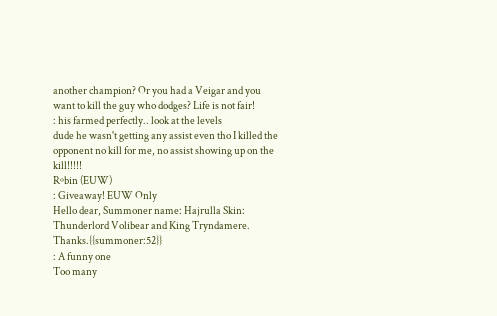another champion? Or you had a Veigar and you want to kill the guy who dodges? Life is not fair!
: his farmed perfectly.. look at the levels
dude he wasn't getting any assist even tho I killed the opponent no kill for me, no assist showing up on the kill!!!!!
Rºbin (EUW)
: Giveaway! EUW Only
Hello dear, Summoner name: Hajrulla Skin: Thunderlord Volibear and King Tryndamere. Thanks.{{summoner:52}}
: A funny one
Too many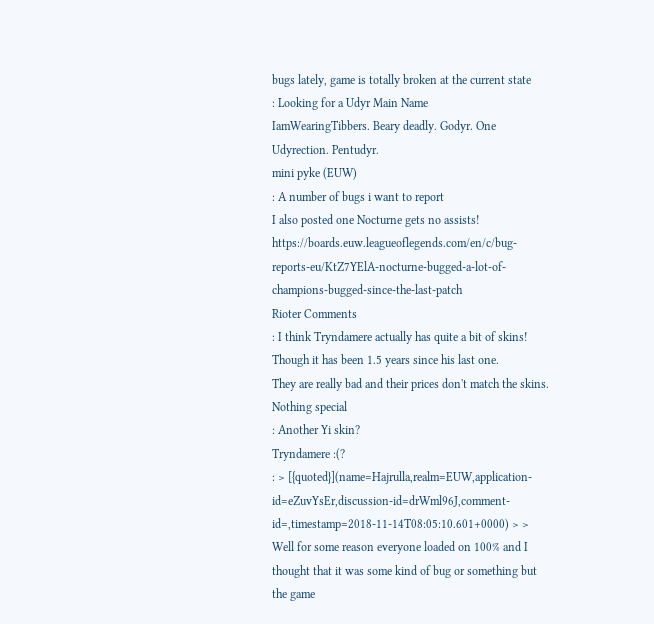bugs lately, game is totally broken at the current state
: Looking for a Udyr Main Name
IamWearingTibbers. Beary deadly. Godyr. One Udyrection. Pentudyr.
mini pyke (EUW)
: A number of bugs i want to report
I also posted one Nocturne gets no assists! https://boards.euw.leagueoflegends.com/en/c/bug-reports-eu/KtZ7YElA-nocturne-bugged-a-lot-of-champions-bugged-since-the-last-patch
Rioter Comments
: I think Tryndamere actually has quite a bit of skins! Though it has been 1.5 years since his last one.
They are really bad and their prices don't match the skins. Nothing special
: Another Yi skin?
Tryndamere :(?
: > [{quoted}](name=Hajrulla,realm=EUW,application-id=eZuvYsEr,discussion-id=drWml96J,comment-id=,timestamp=2018-11-14T08:05:10.601+0000) > > Well for some reason everyone loaded on 100% and I thought that it was some kind of bug or something but the game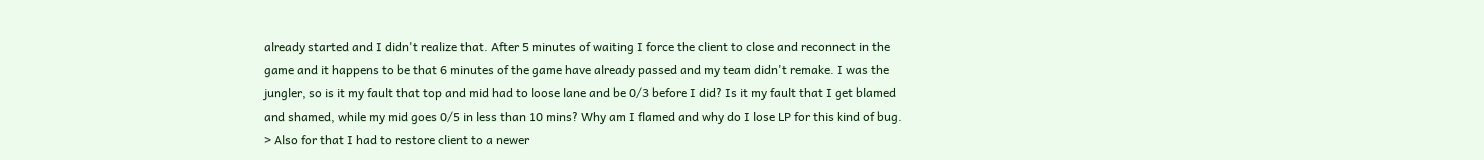already started and I didn't realize that. After 5 minutes of waiting I force the client to close and reconnect in the game and it happens to be that 6 minutes of the game have already passed and my team didn't remake. I was the jungler, so is it my fault that top and mid had to loose lane and be 0/3 before I did? Is it my fault that I get blamed and shamed, while my mid goes 0/5 in less than 10 mins? Why am I flamed and why do I lose LP for this kind of bug. > Also for that I had to restore client to a newer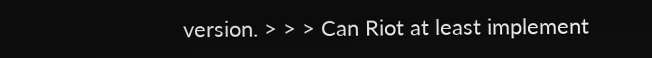version. > > > Can Riot at least implement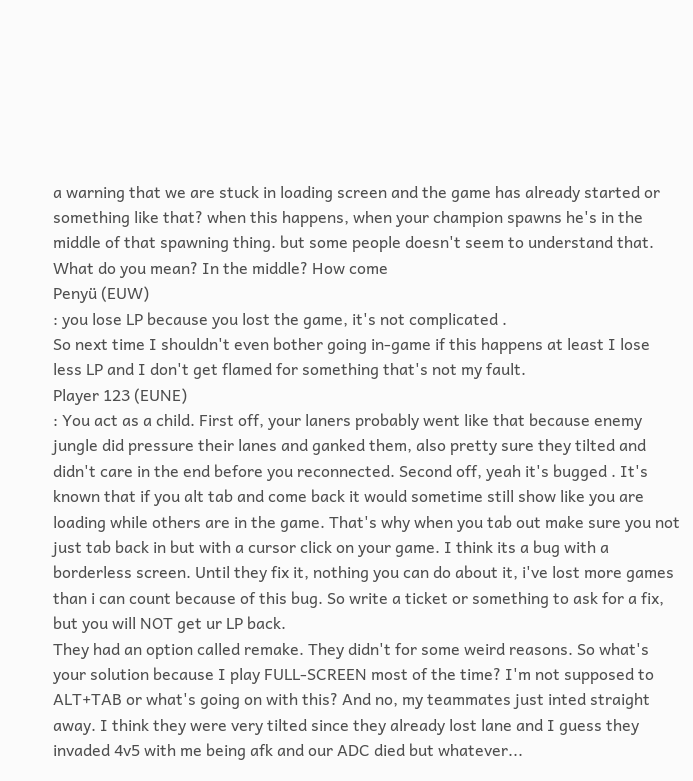a warning that we are stuck in loading screen and the game has already started or something like that? when this happens, when your champion spawns he's in the middle of that spawning thing. but some people doesn't seem to understand that.
What do you mean? In the middle? How come
Penyü (EUW)
: you lose LP because you lost the game, it's not complicated .
So next time I shouldn't even bother going in-game if this happens at least I lose less LP and I don't get flamed for something that's not my fault.
Player 123 (EUNE)
: You act as a child. First off, your laners probably went like that because enemy jungle did pressure their lanes and ganked them, also pretty sure they tilted and didn't care in the end before you reconnected. Second off, yeah it's bugged . It's known that if you alt tab and come back it would sometime still show like you are loading while others are in the game. That's why when you tab out make sure you not just tab back in but with a cursor click on your game. I think its a bug with a borderless screen. Until they fix it, nothing you can do about it, i've lost more games than i can count because of this bug. So write a ticket or something to ask for a fix, but you will NOT get ur LP back.
They had an option called remake. They didn't for some weird reasons. So what's your solution because I play FULL-SCREEN most of the time? I'm not supposed to ALT+TAB or what's going on with this? And no, my teammates just inted straight away. I think they were very tilted since they already lost lane and I guess they invaded 4v5 with me being afk and our ADC died but whatever...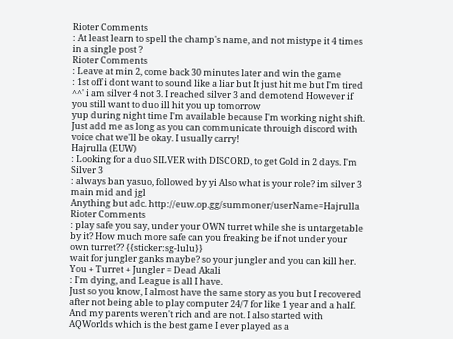Rioter Comments
: At least learn to spell the champ's name, and not mistype it 4 times in a single post ?
Rioter Comments
: Leave at min 2, come back 30 minutes later and win the game
: 1st off i dont want to sound like a liar but It just hit me but I'm tired ^^' i am silver 4 not 3. I reached silver 3 and demotend However if you still want to duo ill hit you up tomorrow
yup during night time I'm available because I'm working night shift. Just add me as long as you can communicate throuigh discord with voice chat we'll be okay. I usually carry!
Hajrulla (EUW)
: Looking for a duo SILVER with DISCORD, to get Gold in 2 days. I'm Silver 3
: always ban yasuo, followed by yi Also what is your role? im silver 3 main mid and jgl
Anything but adc. http://euw.op.gg/summoner/userName=Hajrulla
Rioter Comments
: play safe you say, under your OWN turret while she is untargetable by it? How much more safe can you freaking be if not under your own turret?? {{sticker:sg-lulu}}
wait for jungler ganks maybe? so your jungler and you can kill her. You + Turret + Jungler = Dead Akali
: I'm dying, and League is all I have.
Just so you know, I almost have the same story as you but I recovered after not being able to play computer 24/7 for like 1 year and a half. And my parents weren't rich and are not. I also started with AQWorlds which is the best game I ever played as a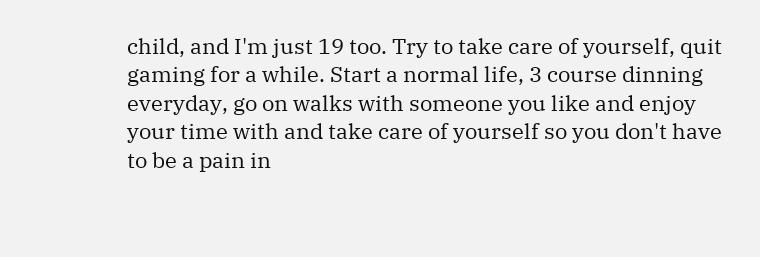child, and I'm just 19 too. Try to take care of yourself, quit gaming for a while. Start a normal life, 3 course dinning everyday, go on walks with someone you like and enjoy your time with and take care of yourself so you don't have to be a pain in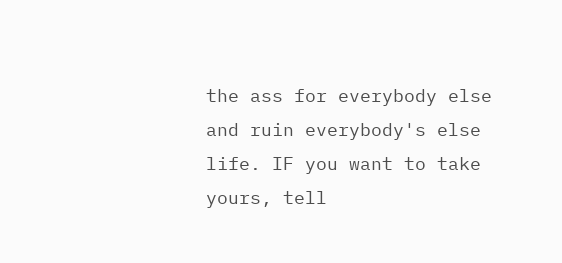the ass for everybody else and ruin everybody's else life. IF you want to take yours, tell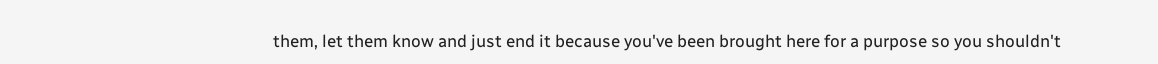them, let them know and just end it because you've been brought here for a purpose so you shouldn't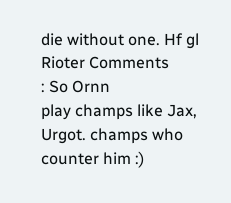die without one. Hf gl
Rioter Comments
: So Ornn
play champs like Jax, Urgot. champs who counter him :)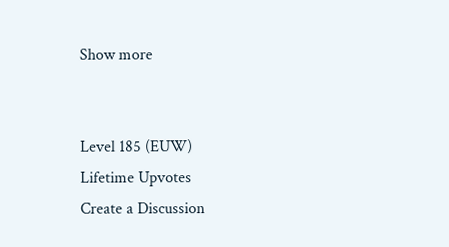Show more


Level 185 (EUW)
Lifetime Upvotes
Create a Discussion